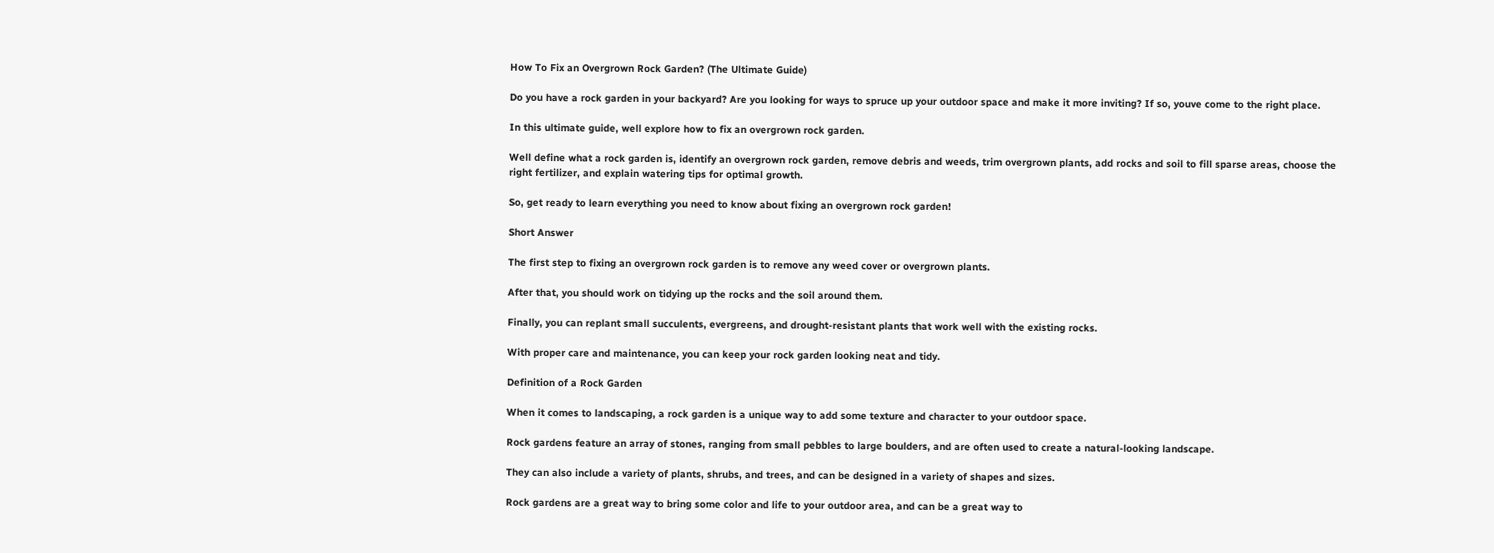How To Fix an Overgrown Rock Garden? (The Ultimate Guide)

Do you have a rock garden in your backyard? Are you looking for ways to spruce up your outdoor space and make it more inviting? If so, youve come to the right place.

In this ultimate guide, well explore how to fix an overgrown rock garden.

Well define what a rock garden is, identify an overgrown rock garden, remove debris and weeds, trim overgrown plants, add rocks and soil to fill sparse areas, choose the right fertilizer, and explain watering tips for optimal growth.

So, get ready to learn everything you need to know about fixing an overgrown rock garden!

Short Answer

The first step to fixing an overgrown rock garden is to remove any weed cover or overgrown plants.

After that, you should work on tidying up the rocks and the soil around them.

Finally, you can replant small succulents, evergreens, and drought-resistant plants that work well with the existing rocks.

With proper care and maintenance, you can keep your rock garden looking neat and tidy.

Definition of a Rock Garden

When it comes to landscaping, a rock garden is a unique way to add some texture and character to your outdoor space.

Rock gardens feature an array of stones, ranging from small pebbles to large boulders, and are often used to create a natural-looking landscape.

They can also include a variety of plants, shrubs, and trees, and can be designed in a variety of shapes and sizes.

Rock gardens are a great way to bring some color and life to your outdoor area, and can be a great way to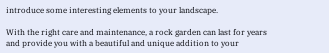introduce some interesting elements to your landscape.

With the right care and maintenance, a rock garden can last for years and provide you with a beautiful and unique addition to your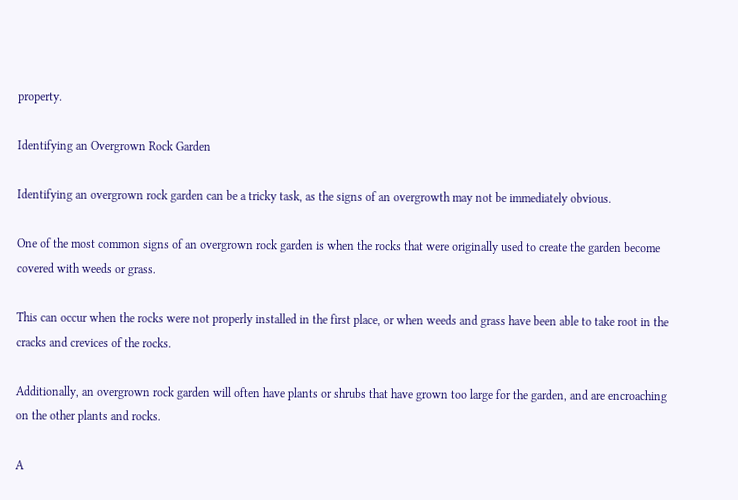property.

Identifying an Overgrown Rock Garden

Identifying an overgrown rock garden can be a tricky task, as the signs of an overgrowth may not be immediately obvious.

One of the most common signs of an overgrown rock garden is when the rocks that were originally used to create the garden become covered with weeds or grass.

This can occur when the rocks were not properly installed in the first place, or when weeds and grass have been able to take root in the cracks and crevices of the rocks.

Additionally, an overgrown rock garden will often have plants or shrubs that have grown too large for the garden, and are encroaching on the other plants and rocks.

A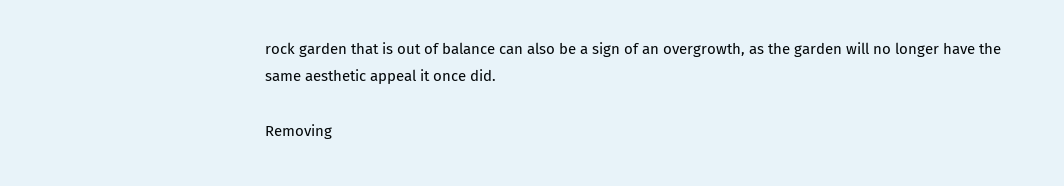rock garden that is out of balance can also be a sign of an overgrowth, as the garden will no longer have the same aesthetic appeal it once did.

Removing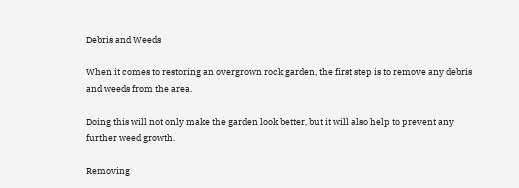Debris and Weeds

When it comes to restoring an overgrown rock garden, the first step is to remove any debris and weeds from the area.

Doing this will not only make the garden look better, but it will also help to prevent any further weed growth.

Removing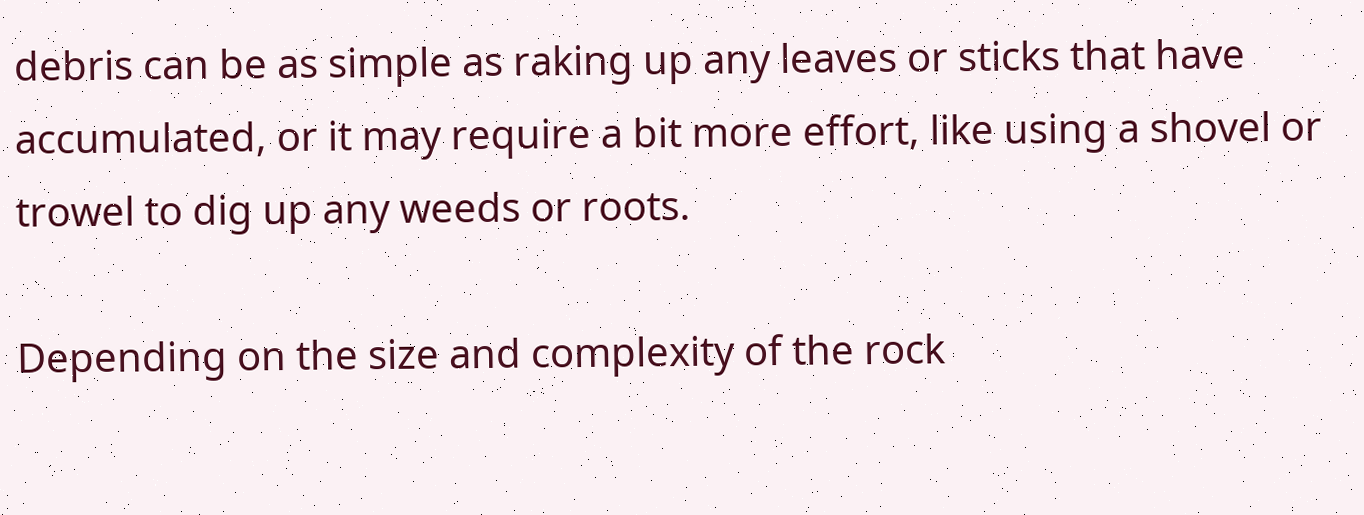debris can be as simple as raking up any leaves or sticks that have accumulated, or it may require a bit more effort, like using a shovel or trowel to dig up any weeds or roots.

Depending on the size and complexity of the rock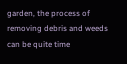garden, the process of removing debris and weeds can be quite time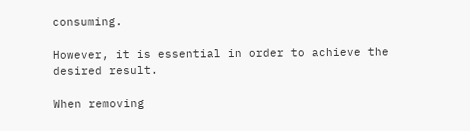consuming.

However, it is essential in order to achieve the desired result.

When removing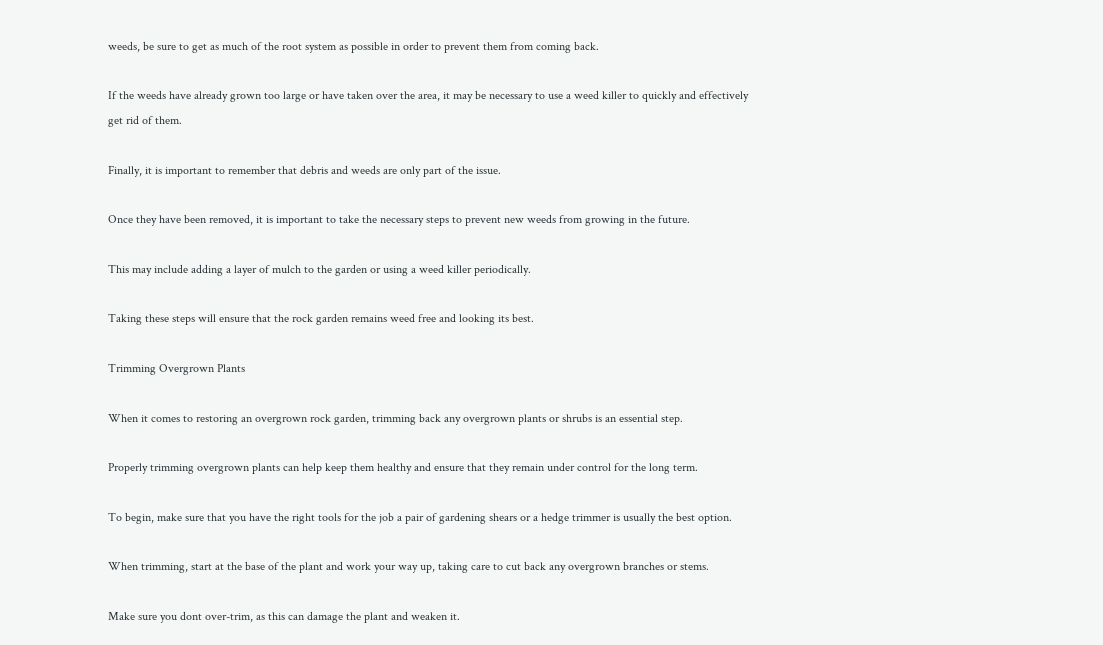weeds, be sure to get as much of the root system as possible in order to prevent them from coming back.

If the weeds have already grown too large or have taken over the area, it may be necessary to use a weed killer to quickly and effectively get rid of them.

Finally, it is important to remember that debris and weeds are only part of the issue.

Once they have been removed, it is important to take the necessary steps to prevent new weeds from growing in the future.

This may include adding a layer of mulch to the garden or using a weed killer periodically.

Taking these steps will ensure that the rock garden remains weed free and looking its best.

Trimming Overgrown Plants

When it comes to restoring an overgrown rock garden, trimming back any overgrown plants or shrubs is an essential step.

Properly trimming overgrown plants can help keep them healthy and ensure that they remain under control for the long term.

To begin, make sure that you have the right tools for the job a pair of gardening shears or a hedge trimmer is usually the best option.

When trimming, start at the base of the plant and work your way up, taking care to cut back any overgrown branches or stems.

Make sure you dont over-trim, as this can damage the plant and weaken it.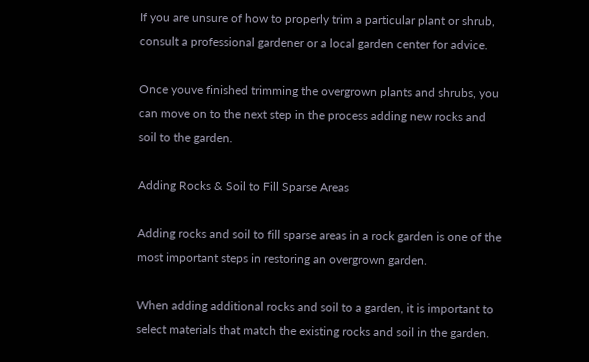If you are unsure of how to properly trim a particular plant or shrub, consult a professional gardener or a local garden center for advice.

Once youve finished trimming the overgrown plants and shrubs, you can move on to the next step in the process adding new rocks and soil to the garden.

Adding Rocks & Soil to Fill Sparse Areas

Adding rocks and soil to fill sparse areas in a rock garden is one of the most important steps in restoring an overgrown garden.

When adding additional rocks and soil to a garden, it is important to select materials that match the existing rocks and soil in the garden.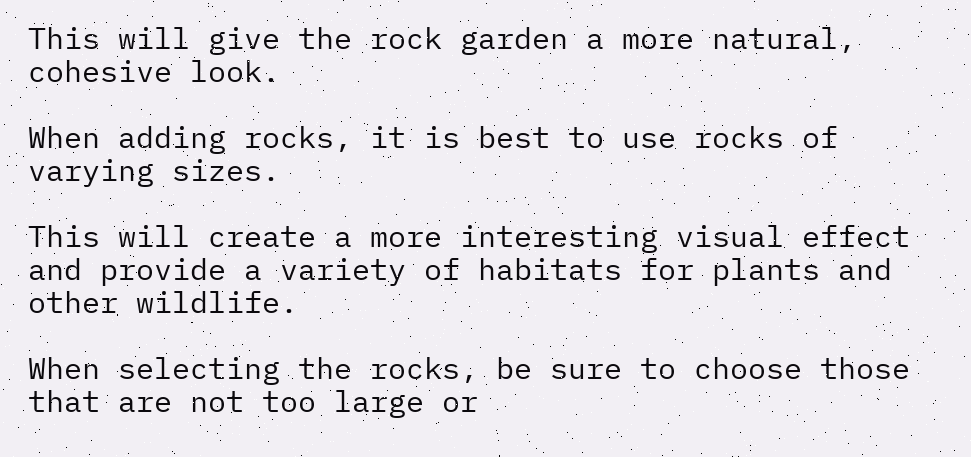This will give the rock garden a more natural, cohesive look.

When adding rocks, it is best to use rocks of varying sizes.

This will create a more interesting visual effect and provide a variety of habitats for plants and other wildlife.

When selecting the rocks, be sure to choose those that are not too large or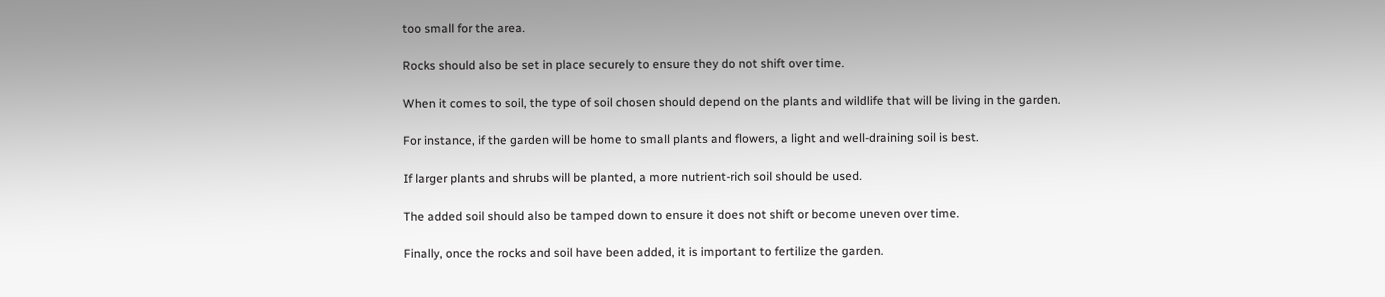too small for the area.

Rocks should also be set in place securely to ensure they do not shift over time.

When it comes to soil, the type of soil chosen should depend on the plants and wildlife that will be living in the garden.

For instance, if the garden will be home to small plants and flowers, a light and well-draining soil is best.

If larger plants and shrubs will be planted, a more nutrient-rich soil should be used.

The added soil should also be tamped down to ensure it does not shift or become uneven over time.

Finally, once the rocks and soil have been added, it is important to fertilize the garden.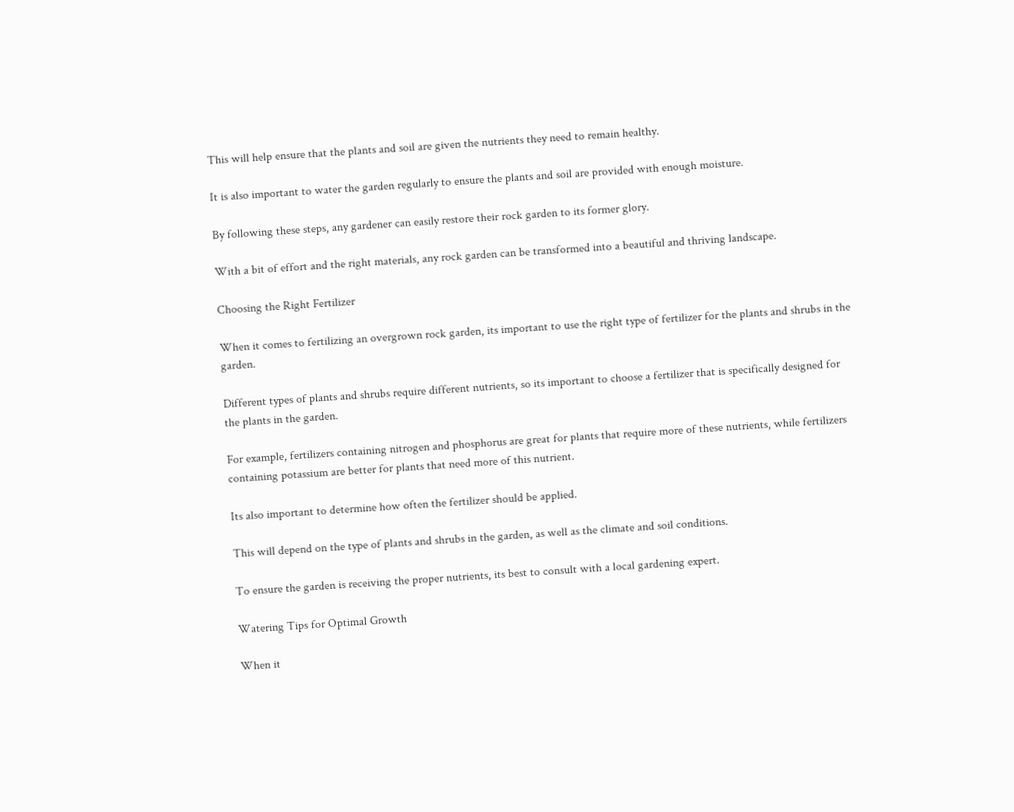This will help ensure that the plants and soil are given the nutrients they need to remain healthy.

It is also important to water the garden regularly to ensure the plants and soil are provided with enough moisture.

By following these steps, any gardener can easily restore their rock garden to its former glory.

With a bit of effort and the right materials, any rock garden can be transformed into a beautiful and thriving landscape.

Choosing the Right Fertilizer

When it comes to fertilizing an overgrown rock garden, its important to use the right type of fertilizer for the plants and shrubs in the garden.

Different types of plants and shrubs require different nutrients, so its important to choose a fertilizer that is specifically designed for the plants in the garden.

For example, fertilizers containing nitrogen and phosphorus are great for plants that require more of these nutrients, while fertilizers containing potassium are better for plants that need more of this nutrient.

Its also important to determine how often the fertilizer should be applied.

This will depend on the type of plants and shrubs in the garden, as well as the climate and soil conditions.

To ensure the garden is receiving the proper nutrients, its best to consult with a local gardening expert.

Watering Tips for Optimal Growth

When it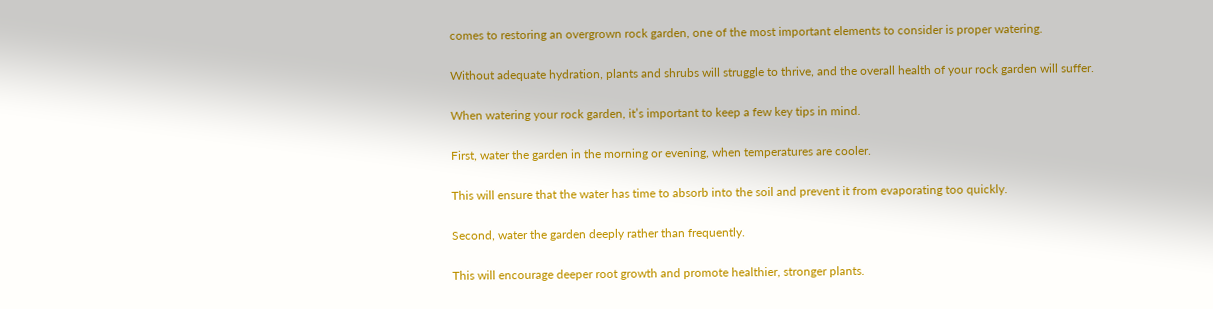comes to restoring an overgrown rock garden, one of the most important elements to consider is proper watering.

Without adequate hydration, plants and shrubs will struggle to thrive, and the overall health of your rock garden will suffer.

When watering your rock garden, it’s important to keep a few key tips in mind.

First, water the garden in the morning or evening, when temperatures are cooler.

This will ensure that the water has time to absorb into the soil and prevent it from evaporating too quickly.

Second, water the garden deeply rather than frequently.

This will encourage deeper root growth and promote healthier, stronger plants.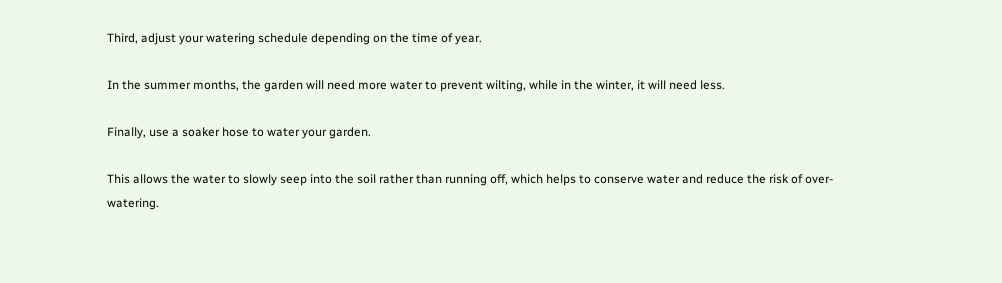Third, adjust your watering schedule depending on the time of year.

In the summer months, the garden will need more water to prevent wilting, while in the winter, it will need less.

Finally, use a soaker hose to water your garden.

This allows the water to slowly seep into the soil rather than running off, which helps to conserve water and reduce the risk of over-watering.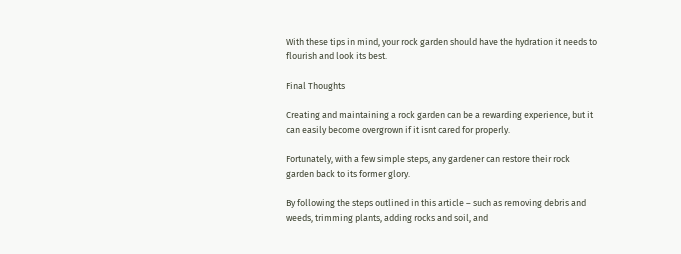With these tips in mind, your rock garden should have the hydration it needs to flourish and look its best.

Final Thoughts

Creating and maintaining a rock garden can be a rewarding experience, but it can easily become overgrown if it isnt cared for properly.

Fortunately, with a few simple steps, any gardener can restore their rock garden back to its former glory.

By following the steps outlined in this article – such as removing debris and weeds, trimming plants, adding rocks and soil, and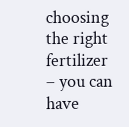choosing the right fertilizer – you can have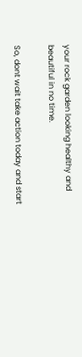your rock garden looking healthy and beautiful in no time.

So, dont wait take action today and start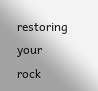restoring your rock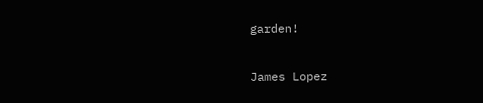garden!

James Lopez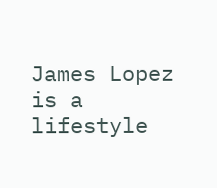James Lopez is a lifestyle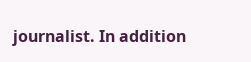journalist. In addition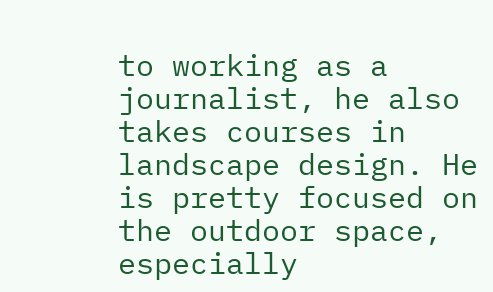to working as a journalist, he also takes courses in landscape design. He is pretty focused on the outdoor space, especially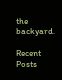the backyard.

Recent Posts